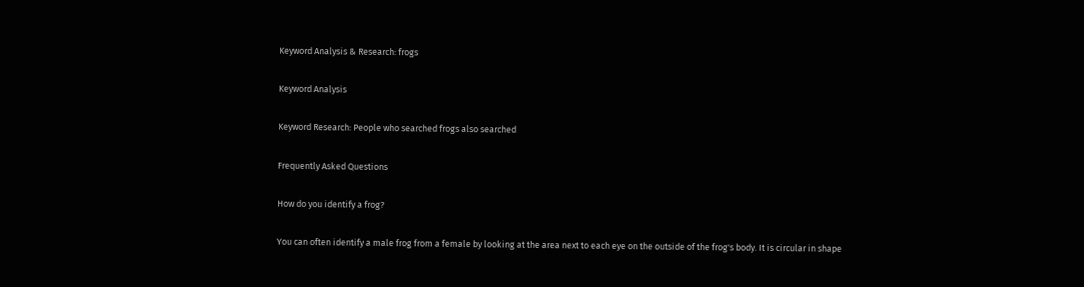Keyword Analysis & Research: frogs

Keyword Analysis

Keyword Research: People who searched frogs also searched

Frequently Asked Questions

How do you identify a frog?

You can often identify a male frog from a female by looking at the area next to each eye on the outside of the frog's body. It is circular in shape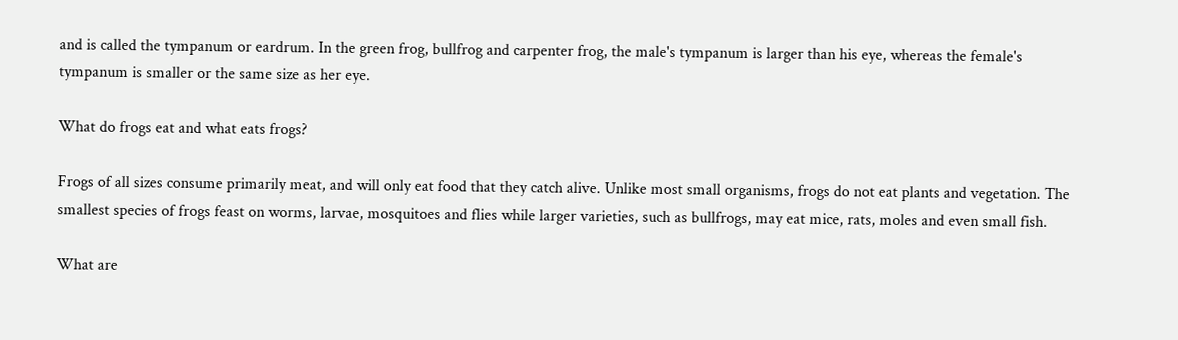and is called the tympanum or eardrum. In the green frog, bullfrog and carpenter frog, the male's tympanum is larger than his eye, whereas the female's tympanum is smaller or the same size as her eye.

What do frogs eat and what eats frogs?

Frogs of all sizes consume primarily meat, and will only eat food that they catch alive. Unlike most small organisms, frogs do not eat plants and vegetation. The smallest species of frogs feast on worms, larvae, mosquitoes and flies while larger varieties, such as bullfrogs, may eat mice, rats, moles and even small fish.

What are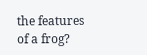the features of a frog?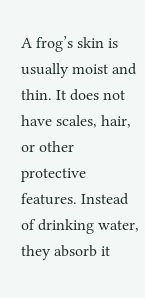A frog’s skin is usually moist and thin. It does not have scales, hair, or other protective features. Instead of drinking water, they absorb it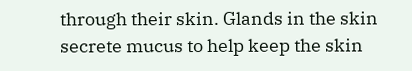through their skin. Glands in the skin secrete mucus to help keep the skin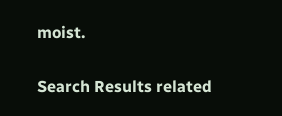moist.

Search Results related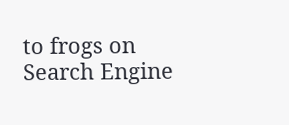to frogs on Search Engine